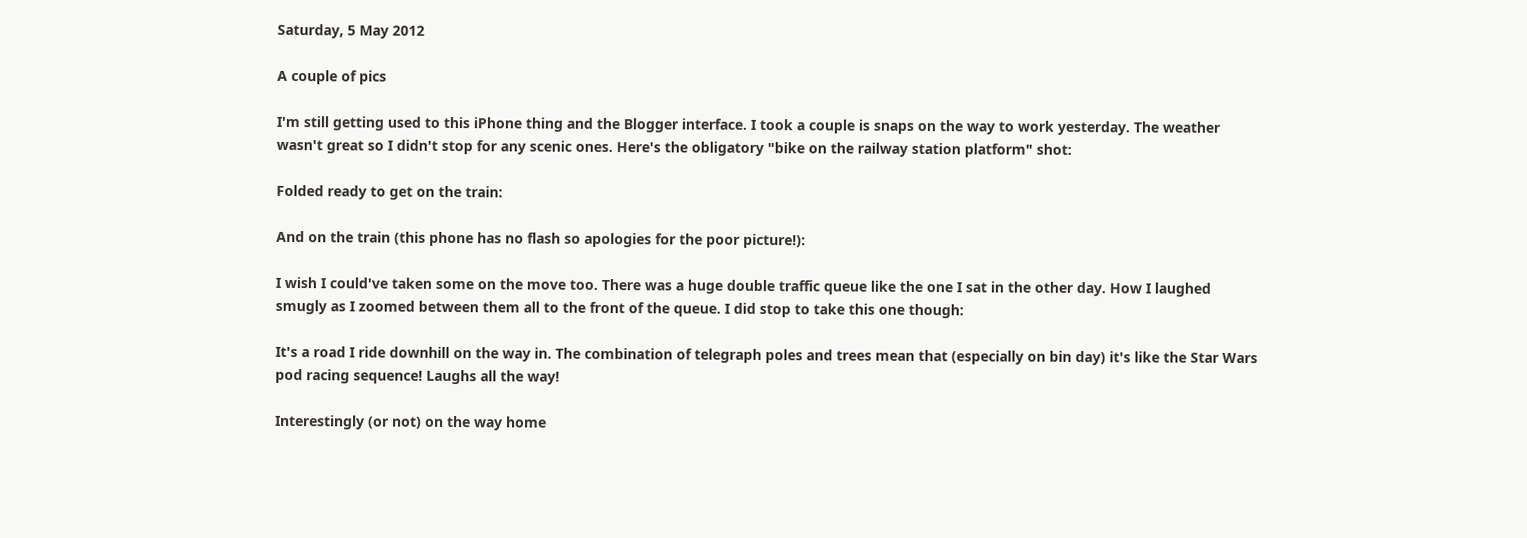Saturday, 5 May 2012

A couple of pics

I'm still getting used to this iPhone thing and the Blogger interface. I took a couple is snaps on the way to work yesterday. The weather wasn't great so I didn't stop for any scenic ones. Here's the obligatory "bike on the railway station platform" shot:

Folded ready to get on the train:

And on the train (this phone has no flash so apologies for the poor picture!):

I wish I could've taken some on the move too. There was a huge double traffic queue like the one I sat in the other day. How I laughed smugly as I zoomed between them all to the front of the queue. I did stop to take this one though:

It's a road I ride downhill on the way in. The combination of telegraph poles and trees mean that (especially on bin day) it's like the Star Wars pod racing sequence! Laughs all the way!

Interestingly (or not) on the way home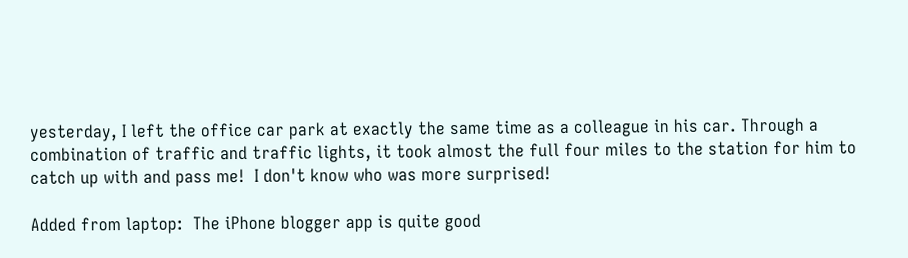yesterday, I left the office car park at exactly the same time as a colleague in his car. Through a combination of traffic and traffic lights, it took almost the full four miles to the station for him to catch up with and pass me!  I don't know who was more surprised!

Added from laptop:  The iPhone blogger app is quite good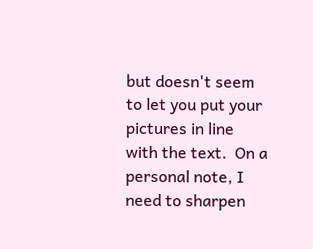but doesn't seem to let you put your pictures in line with the text.  On a personal note, I need to sharpen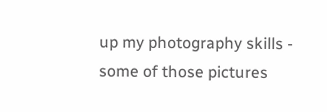up my photography skills - some of those pictures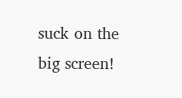suck on the big screen!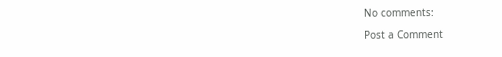No comments:

Post a Comment